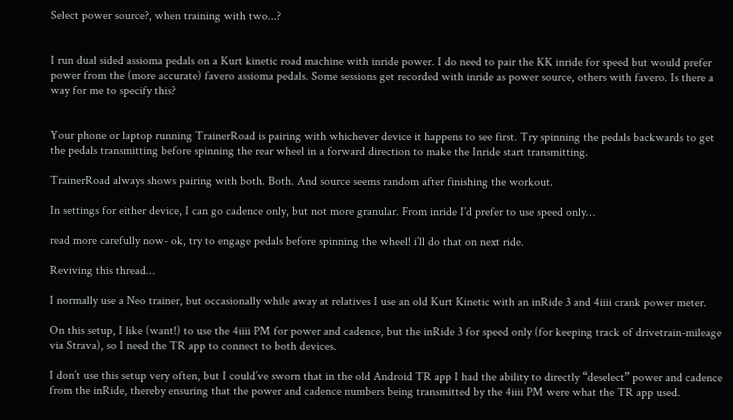Select power source?, when training with two...?


I run dual sided assioma pedals on a Kurt kinetic road machine with inride power. I do need to pair the KK inride for speed but would prefer power from the (more accurate) favero assioma pedals. Some sessions get recorded with inride as power source, others with favero. Is there a way for me to specify this?


Your phone or laptop running TrainerRoad is pairing with whichever device it happens to see first. Try spinning the pedals backwards to get the pedals transmitting before spinning the rear wheel in a forward direction to make the Inride start transmitting.

TrainerRoad always shows pairing with both. Both. And source seems random after finishing the workout.

In settings for either device, I can go cadence only, but not more granular. From inride I’d prefer to use speed only…

read more carefully now- ok, try to engage pedals before spinning the wheel! i’ll do that on next ride.

Reviving this thread…

I normally use a Neo trainer, but occasionally while away at relatives I use an old Kurt Kinetic with an inRide 3 and 4iiii crank power meter.

On this setup, I like (want!) to use the 4iiii PM for power and cadence, but the inRide 3 for speed only (for keeping track of drivetrain-mileage via Strava), so I need the TR app to connect to both devices.

I don’t use this setup very often, but I could’ve sworn that in the old Android TR app I had the ability to directly “deselect” power and cadence from the inRide, thereby ensuring that the power and cadence numbers being transmitted by the 4iiii PM were what the TR app used.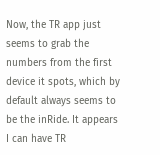Now, the TR app just seems to grab the numbers from the first device it spots, which by default always seems to be the inRide. It appears I can have TR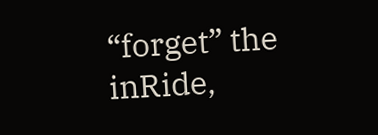“forget” the inRide,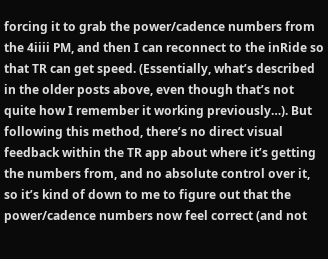forcing it to grab the power/cadence numbers from the 4iiii PM, and then I can reconnect to the inRide so that TR can get speed. (Essentially, what’s described in the older posts above, even though that’s not quite how I remember it working previously…). But following this method, there’s no direct visual feedback within the TR app about where it’s getting the numbers from, and no absolute control over it, so it’s kind of down to me to figure out that the power/cadence numbers now feel correct (and not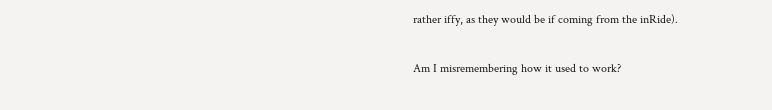rather iffy, as they would be if coming from the inRide).

Am I misremembering how it used to work?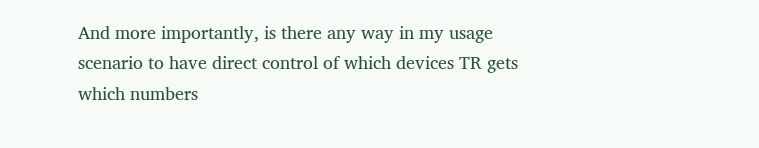And more importantly, is there any way in my usage scenario to have direct control of which devices TR gets which numbers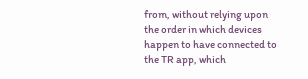from, without relying upon the order in which devices happen to have connected to the TR app, which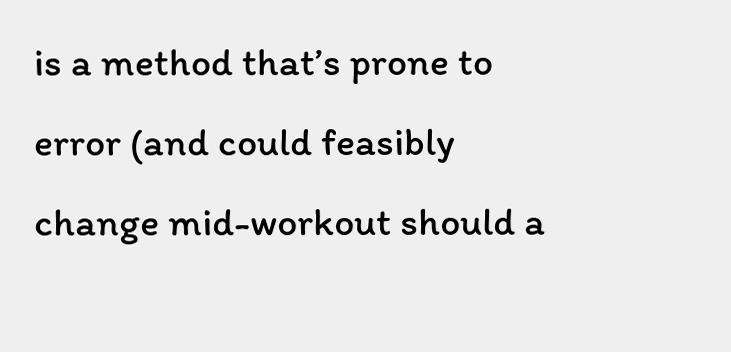is a method that’s prone to error (and could feasibly change mid-workout should a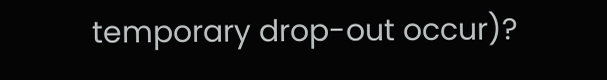temporary drop-out occur)?